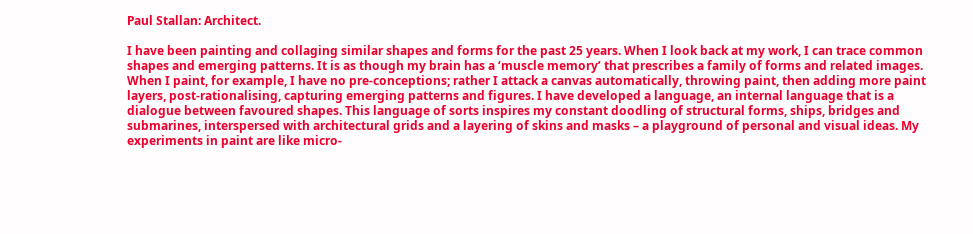Paul Stallan: Architect.

I have been painting and collaging similar shapes and forms for the past 25 years. When I look back at my work, I can trace common shapes and emerging patterns. It is as though my brain has a ‘muscle memory’ that prescribes a family of forms and related images. When I paint, for example, I have no pre-conceptions; rather I attack a canvas automatically, throwing paint, then adding more paint layers, post-rationalising, capturing emerging patterns and figures. I have developed a language, an internal language that is a dialogue between favoured shapes. This language of sorts inspires my constant doodling of structural forms, ships, bridges and submarines, interspersed with architectural grids and a layering of skins and masks – a playground of personal and visual ideas. My experiments in paint are like micro-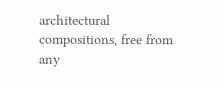architectural compositions, free from any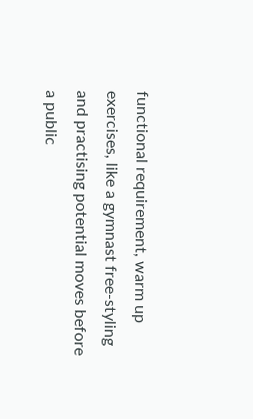functional requirement, warm up exercises, like a gymnast free-styling and practising potential moves before a public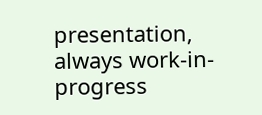presentation, always work-in-progress